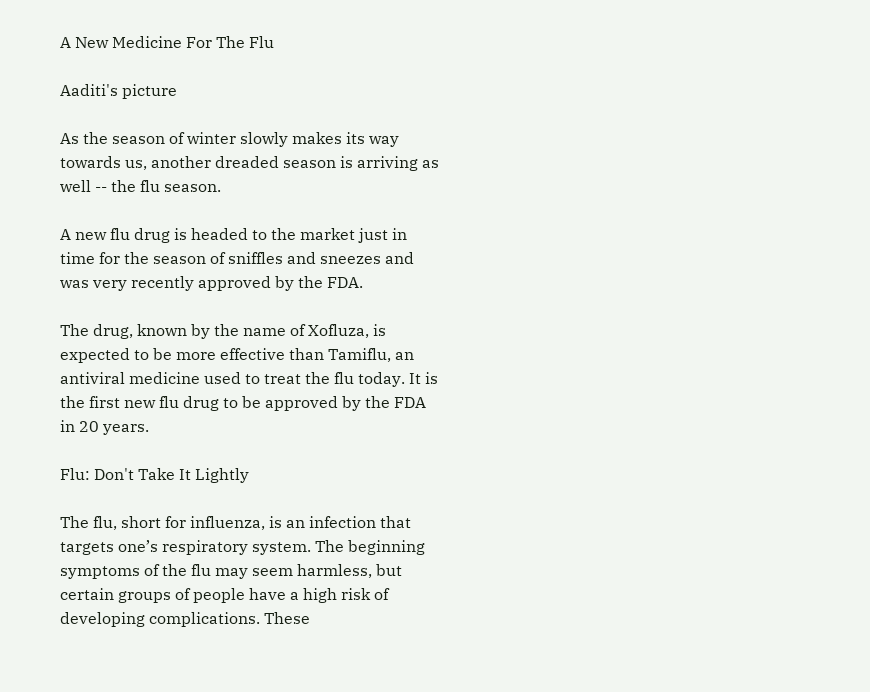A New Medicine For The Flu

Aaditi's picture

As the season of winter slowly makes its way towards us, another dreaded season is arriving as well -- the flu season.

A new flu drug is headed to the market just in time for the season of sniffles and sneezes and was very recently approved by the FDA.

The drug, known by the name of Xofluza, is expected to be more effective than Tamiflu, an antiviral medicine used to treat the flu today. It is the first new flu drug to be approved by the FDA in 20 years.

Flu: Don't Take It Lightly

The flu, short for influenza, is an infection that targets one’s respiratory system. The beginning symptoms of the flu may seem harmless, but certain groups of people have a high risk of developing complications. These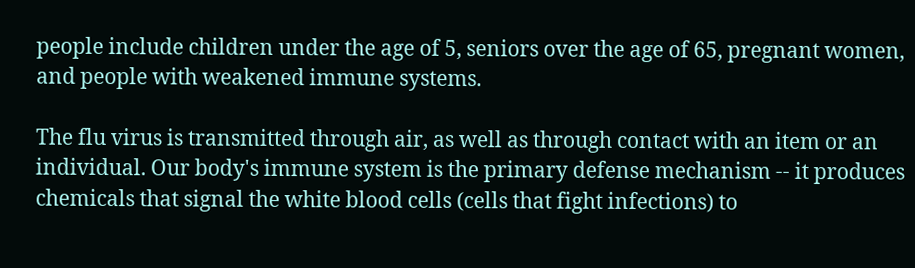people include children under the age of 5, seniors over the age of 65, pregnant women, and people with weakened immune systems.

The flu virus is transmitted through air, as well as through contact with an item or an individual. Our body's immune system is the primary defense mechanism -- it produces chemicals that signal the white blood cells (cells that fight infections) to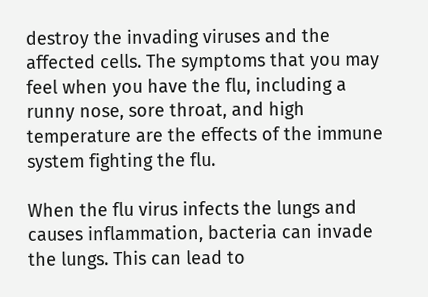destroy the invading viruses and the affected cells. The symptoms that you may feel when you have the flu, including a runny nose, sore throat, and high temperature are the effects of the immune system fighting the flu.

When the flu virus infects the lungs and causes inflammation, bacteria can invade the lungs. This can lead to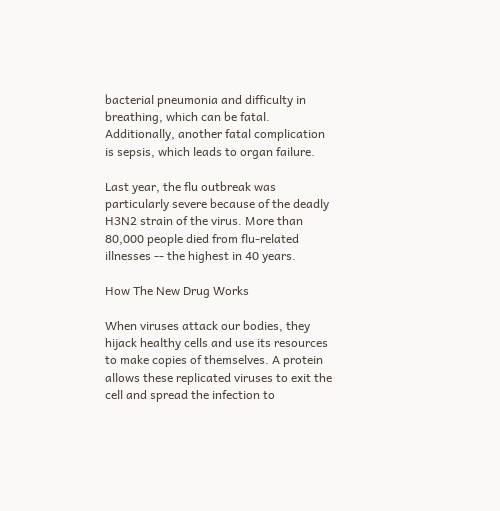bacterial pneumonia and difficulty in breathing, which can be fatal. Additionally, another fatal complication is sepsis, which leads to organ failure.

Last year, the flu outbreak was particularly severe because of the deadly H3N2 strain of the virus. More than 80,000 people died from flu-related illnesses -- the highest in 40 years.

How The New Drug Works

When viruses attack our bodies, they hijack healthy cells and use its resources to make copies of themselves. A protein allows these replicated viruses to exit the cell and spread the infection to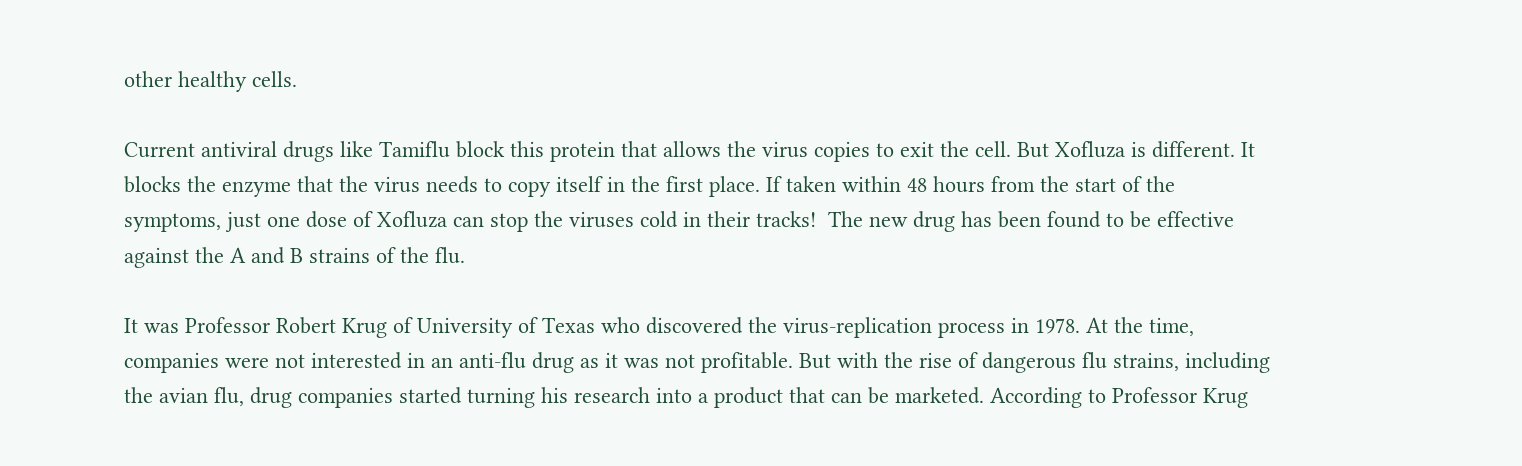other healthy cells.

Current antiviral drugs like Tamiflu block this protein that allows the virus copies to exit the cell. But Xofluza is different. It blocks the enzyme that the virus needs to copy itself in the first place. If taken within 48 hours from the start of the symptoms, just one dose of Xofluza can stop the viruses cold in their tracks!  The new drug has been found to be effective against the A and B strains of the flu.

It was Professor Robert Krug of University of Texas who discovered the virus-replication process in 1978. At the time, companies were not interested in an anti-flu drug as it was not profitable. But with the rise of dangerous flu strains, including the avian flu, drug companies started turning his research into a product that can be marketed. According to Professor Krug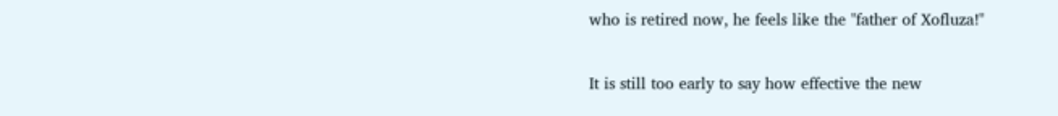who is retired now, he feels like the "father of Xofluza!"

It is still too early to say how effective the new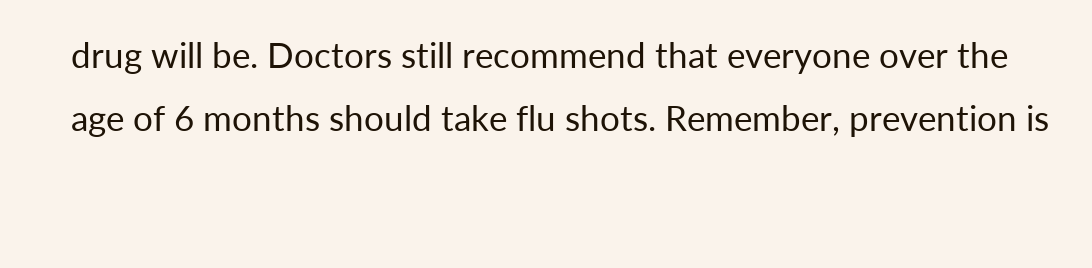drug will be. Doctors still recommend that everyone over the age of 6 months should take flu shots. Remember, prevention is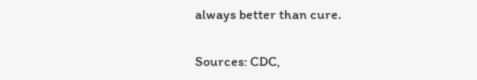always better than cure.

Sources: CDC,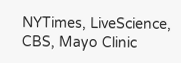NYTimes, LiveScience, CBS, Mayo Clinic